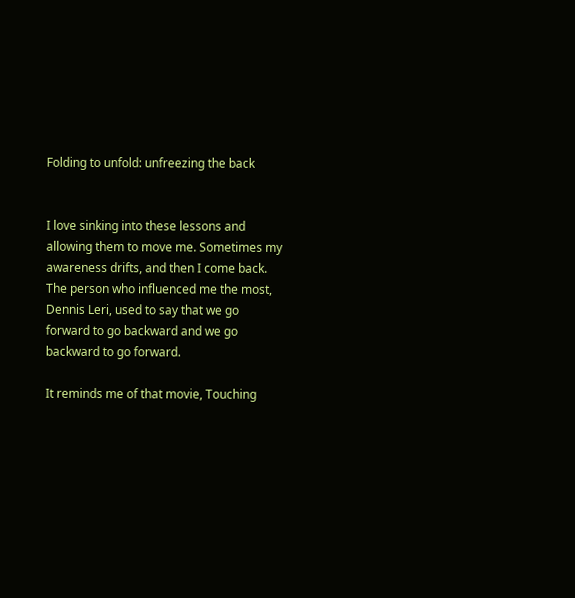Folding to unfold: unfreezing the back


I love sinking into these lessons and allowing them to move me. Sometimes my awareness drifts, and then I come back. The person who influenced me the most, Dennis Leri, used to say that we go forward to go backward and we go backward to go forward.

It reminds me of that movie, Touching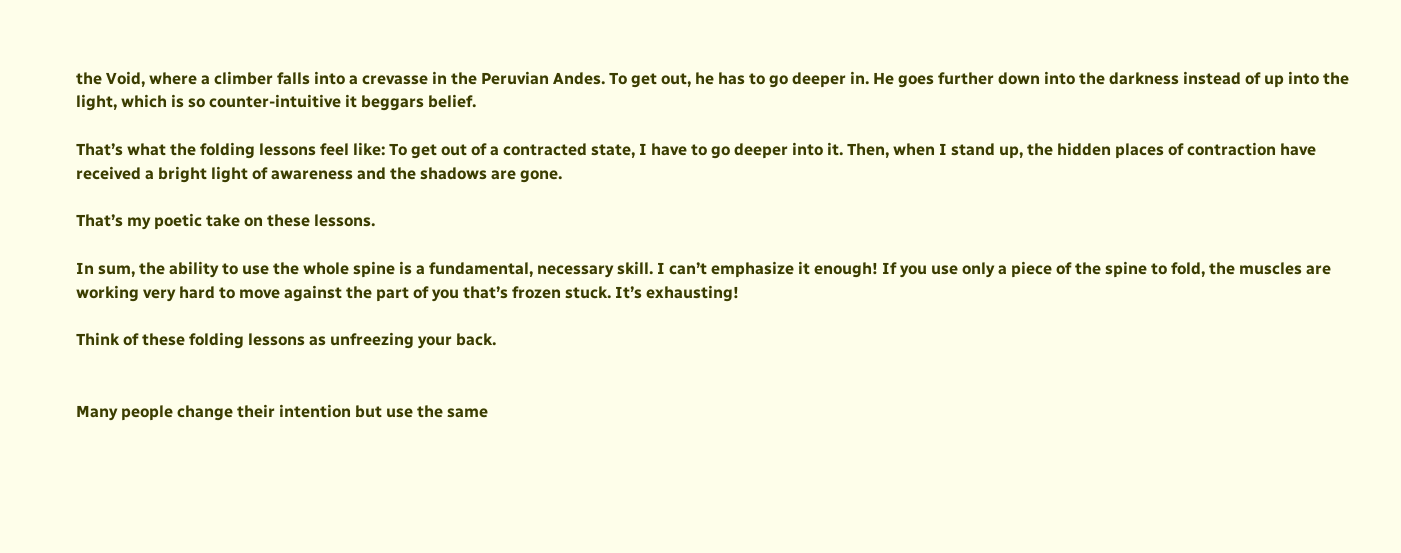the Void, where a climber falls into a crevasse in the Peruvian Andes. To get out, he has to go deeper in. He goes further down into the darkness instead of up into the light, which is so counter-intuitive it beggars belief.

That’s what the folding lessons feel like: To get out of a contracted state, I have to go deeper into it. Then, when I stand up, the hidden places of contraction have received a bright light of awareness and the shadows are gone.

That’s my poetic take on these lessons.

In sum, the ability to use the whole spine is a fundamental, necessary skill. I can’t emphasize it enough! If you use only a piece of the spine to fold, the muscles are working very hard to move against the part of you that’s frozen stuck. It’s exhausting!

Think of these folding lessons as unfreezing your back.


Many people change their intention but use the same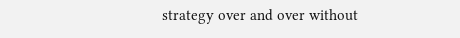strategy over and over without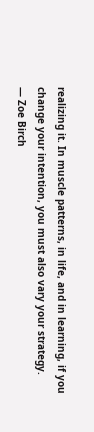realizing it. In muscle patterns, in life, and in learning, if you change your intention, you must also vary your strategy.
— Zoe Birch